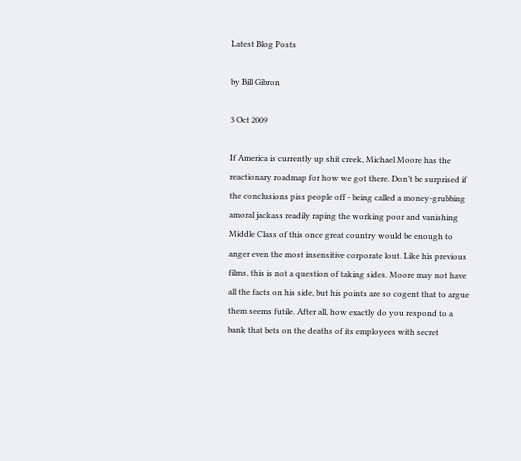Latest Blog Posts

by Bill Gibron

3 Oct 2009

If America is currently up shit creek, Michael Moore has the reactionary roadmap for how we got there. Don’t be surprised if the conclusions piss people off - being called a money-grubbing amoral jackass readily raping the working poor and vanishing Middle Class of this once great country would be enough to anger even the most insensitive corporate lout. Like his previous films, this is not a question of taking sides. Moore may not have all the facts on his side, but his points are so cogent that to argue them seems futile. After all, how exactly do you respond to a bank that bets on the deaths of its employees with secret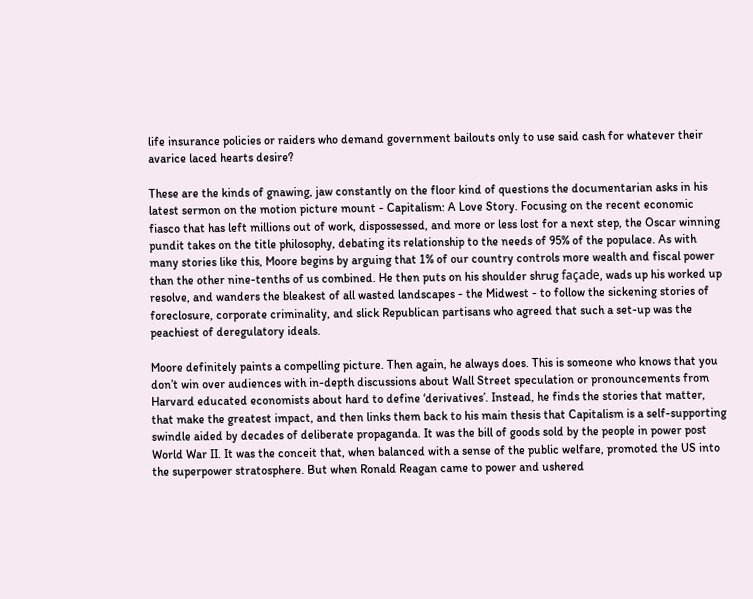life insurance policies or raiders who demand government bailouts only to use said cash for whatever their avarice laced hearts desire?

These are the kinds of gnawing, jaw constantly on the floor kind of questions the documentarian asks in his latest sermon on the motion picture mount - Capitalism: A Love Story. Focusing on the recent economic fiasco that has left millions out of work, dispossessed, and more or less lost for a next step, the Oscar winning pundit takes on the title philosophy, debating its relationship to the needs of 95% of the populace. As with many stories like this, Moore begins by arguing that 1% of our country controls more wealth and fiscal power than the other nine-tenths of us combined. He then puts on his shoulder shrug façade, wads up his worked up resolve, and wanders the bleakest of all wasted landscapes - the Midwest - to follow the sickening stories of foreclosure, corporate criminality, and slick Republican partisans who agreed that such a set-up was the peachiest of deregulatory ideals.

Moore definitely paints a compelling picture. Then again, he always does. This is someone who knows that you don’t win over audiences with in-depth discussions about Wall Street speculation or pronouncements from Harvard educated economists about hard to define ‘derivatives’. Instead, he finds the stories that matter, that make the greatest impact, and then links them back to his main thesis that Capitalism is a self-supporting swindle aided by decades of deliberate propaganda. It was the bill of goods sold by the people in power post World War II. It was the conceit that, when balanced with a sense of the public welfare, promoted the US into the superpower stratosphere. But when Ronald Reagan came to power and ushered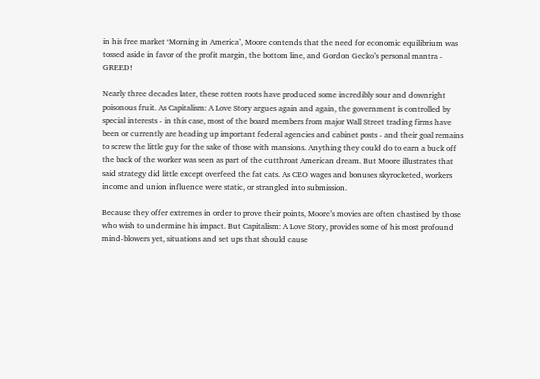in his free market ‘Morning in America’, Moore contends that the need for economic equilibrium was tossed aside in favor of the profit margin, the bottom line, and Gordon Gecko’s personal mantra - GREED!

Nearly three decades later, these rotten roots have produced some incredibly sour and downright poisonous fruit. As Capitalism: A Love Story argues again and again, the government is controlled by special interests - in this case, most of the board members from major Wall Street trading firms have been or currently are heading up important federal agencies and cabinet posts - and their goal remains to screw the little guy for the sake of those with mansions. Anything they could do to earn a buck off the back of the worker was seen as part of the cutthroat American dream. But Moore illustrates that said strategy did little except overfeed the fat cats. As CEO wages and bonuses skyrocketed, workers income and union influence were static, or strangled into submission.

Because they offer extremes in order to prove their points, Moore’s movies are often chastised by those who wish to undermine his impact. But Capitalism: A Love Story, provides some of his most profound mind-blowers yet, situations and set ups that should cause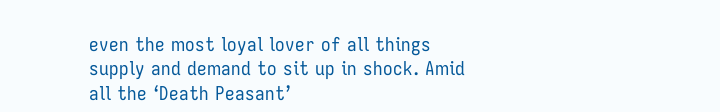even the most loyal lover of all things supply and demand to sit up in shock. Amid all the ‘Death Peasant’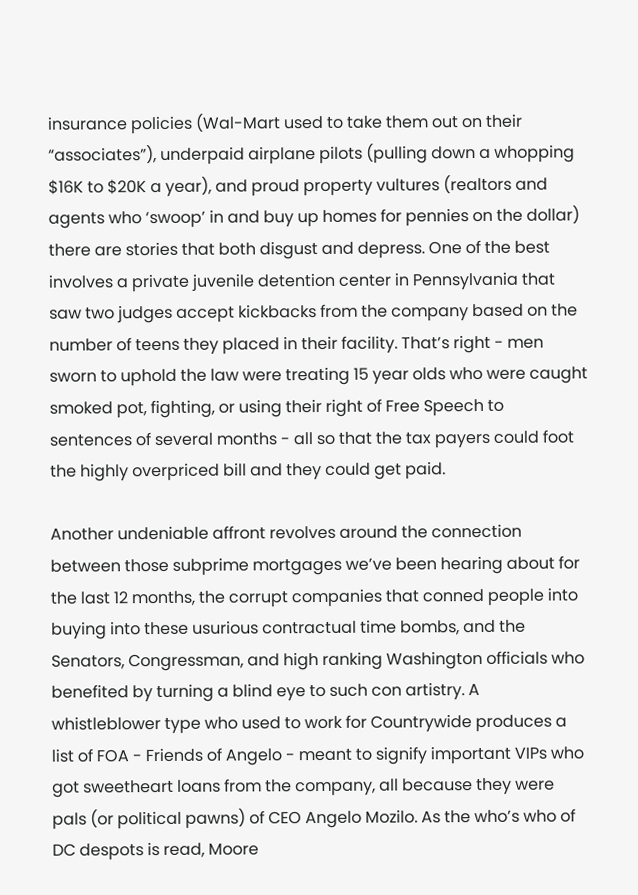insurance policies (Wal-Mart used to take them out on their “associates”), underpaid airplane pilots (pulling down a whopping $16K to $20K a year), and proud property vultures (realtors and agents who ‘swoop’ in and buy up homes for pennies on the dollar) there are stories that both disgust and depress. One of the best involves a private juvenile detention center in Pennsylvania that saw two judges accept kickbacks from the company based on the number of teens they placed in their facility. That’s right - men sworn to uphold the law were treating 15 year olds who were caught smoked pot, fighting, or using their right of Free Speech to sentences of several months - all so that the tax payers could foot the highly overpriced bill and they could get paid.

Another undeniable affront revolves around the connection between those subprime mortgages we’ve been hearing about for the last 12 months, the corrupt companies that conned people into buying into these usurious contractual time bombs, and the Senators, Congressman, and high ranking Washington officials who benefited by turning a blind eye to such con artistry. A whistleblower type who used to work for Countrywide produces a list of FOA - Friends of Angelo - meant to signify important VIPs who got sweetheart loans from the company, all because they were pals (or political pawns) of CEO Angelo Mozilo. As the who’s who of DC despots is read, Moore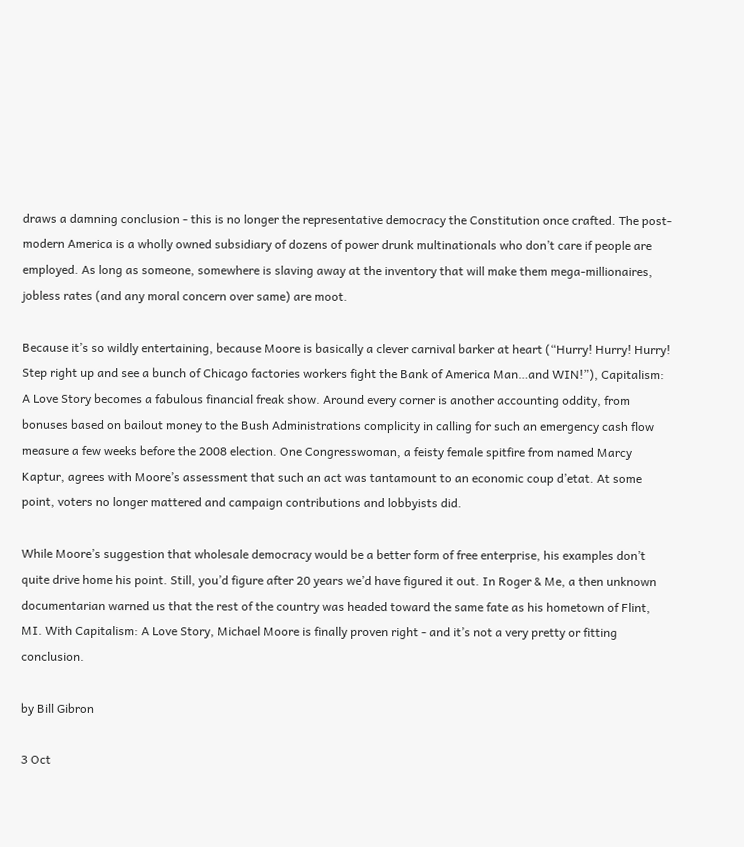draws a damning conclusion - this is no longer the representative democracy the Constitution once crafted. The post-modern America is a wholly owned subsidiary of dozens of power drunk multinationals who don’t care if people are employed. As long as someone, somewhere is slaving away at the inventory that will make them mega-millionaires, jobless rates (and any moral concern over same) are moot.

Because it’s so wildly entertaining, because Moore is basically a clever carnival barker at heart (“Hurry! Hurry! Hurry! Step right up and see a bunch of Chicago factories workers fight the Bank of America Man…and WIN!”), Capitalism: A Love Story becomes a fabulous financial freak show. Around every corner is another accounting oddity, from bonuses based on bailout money to the Bush Administrations complicity in calling for such an emergency cash flow measure a few weeks before the 2008 election. One Congresswoman, a feisty female spitfire from named Marcy Kaptur, agrees with Moore’s assessment that such an act was tantamount to an economic coup d’etat. At some point, voters no longer mattered and campaign contributions and lobbyists did.

While Moore’s suggestion that wholesale democracy would be a better form of free enterprise, his examples don’t quite drive home his point. Still, you’d figure after 20 years we’d have figured it out. In Roger & Me, a then unknown documentarian warned us that the rest of the country was headed toward the same fate as his hometown of Flint, MI. With Capitalism: A Love Story, Michael Moore is finally proven right - and it’s not a very pretty or fitting conclusion.

by Bill Gibron

3 Oct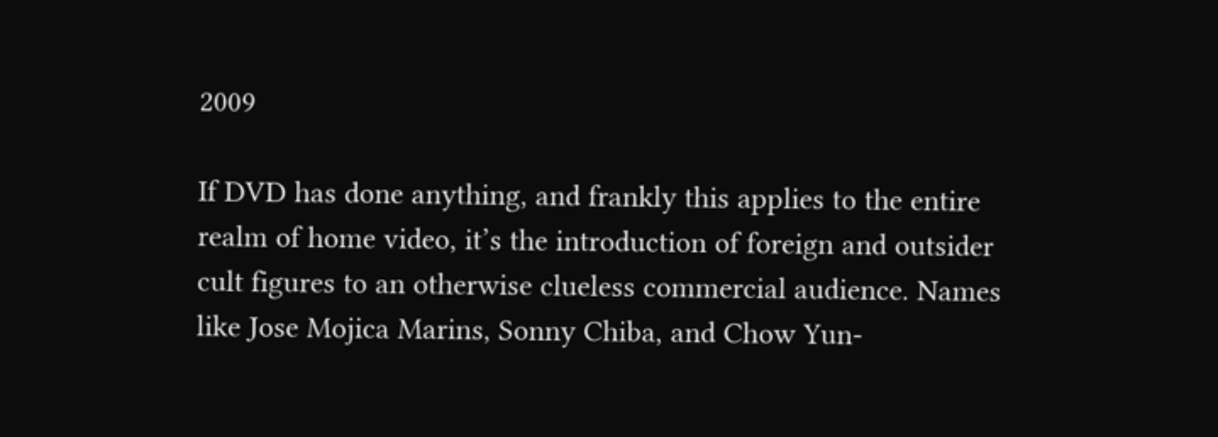2009

If DVD has done anything, and frankly this applies to the entire realm of home video, it’s the introduction of foreign and outsider cult figures to an otherwise clueless commercial audience. Names like Jose Mojica Marins, Sonny Chiba, and Chow Yun-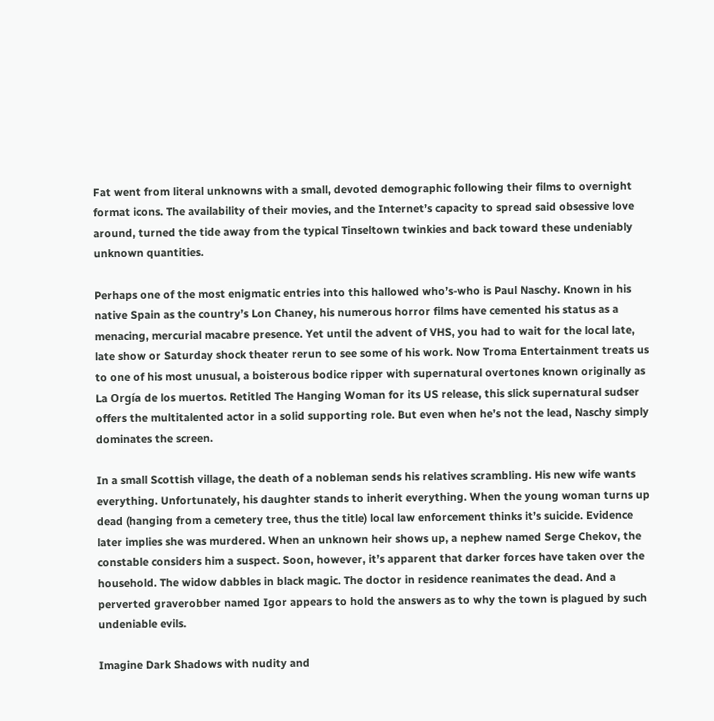Fat went from literal unknowns with a small, devoted demographic following their films to overnight format icons. The availability of their movies, and the Internet’s capacity to spread said obsessive love around, turned the tide away from the typical Tinseltown twinkies and back toward these undeniably unknown quantities.

Perhaps one of the most enigmatic entries into this hallowed who’s-who is Paul Naschy. Known in his native Spain as the country’s Lon Chaney, his numerous horror films have cemented his status as a menacing, mercurial macabre presence. Yet until the advent of VHS, you had to wait for the local late, late show or Saturday shock theater rerun to see some of his work. Now Troma Entertainment treats us to one of his most unusual, a boisterous bodice ripper with supernatural overtones known originally as La Orgía de los muertos. Retitled The Hanging Woman for its US release, this slick supernatural sudser offers the multitalented actor in a solid supporting role. But even when he’s not the lead, Naschy simply dominates the screen.

In a small Scottish village, the death of a nobleman sends his relatives scrambling. His new wife wants everything. Unfortunately, his daughter stands to inherit everything. When the young woman turns up dead (hanging from a cemetery tree, thus the title) local law enforcement thinks it’s suicide. Evidence later implies she was murdered. When an unknown heir shows up, a nephew named Serge Chekov, the constable considers him a suspect. Soon, however, it’s apparent that darker forces have taken over the household. The widow dabbles in black magic. The doctor in residence reanimates the dead. And a perverted graverobber named Igor appears to hold the answers as to why the town is plagued by such undeniable evils.

Imagine Dark Shadows with nudity and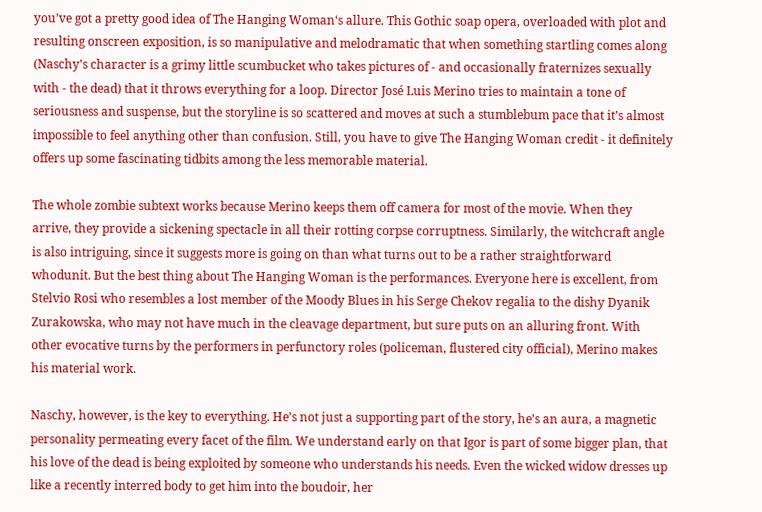you’ve got a pretty good idea of The Hanging Woman‘s allure. This Gothic soap opera, overloaded with plot and resulting onscreen exposition, is so manipulative and melodramatic that when something startling comes along (Naschy’s character is a grimy little scumbucket who takes pictures of - and occasionally fraternizes sexually with - the dead) that it throws everything for a loop. Director José Luis Merino tries to maintain a tone of seriousness and suspense, but the storyline is so scattered and moves at such a stumblebum pace that it’s almost impossible to feel anything other than confusion. Still, you have to give The Hanging Woman credit - it definitely offers up some fascinating tidbits among the less memorable material.

The whole zombie subtext works because Merino keeps them off camera for most of the movie. When they arrive, they provide a sickening spectacle in all their rotting corpse corruptness. Similarly, the witchcraft angle is also intriguing, since it suggests more is going on than what turns out to be a rather straightforward whodunit. But the best thing about The Hanging Woman is the performances. Everyone here is excellent, from Stelvio Rosi who resembles a lost member of the Moody Blues in his Serge Chekov regalia to the dishy Dyanik Zurakowska, who may not have much in the cleavage department, but sure puts on an alluring front. With other evocative turns by the performers in perfunctory roles (policeman, flustered city official), Merino makes his material work.

Naschy, however, is the key to everything. He’s not just a supporting part of the story, he’s an aura, a magnetic personality permeating every facet of the film. We understand early on that Igor is part of some bigger plan, that his love of the dead is being exploited by someone who understands his needs. Even the wicked widow dresses up like a recently interred body to get him into the boudoir, her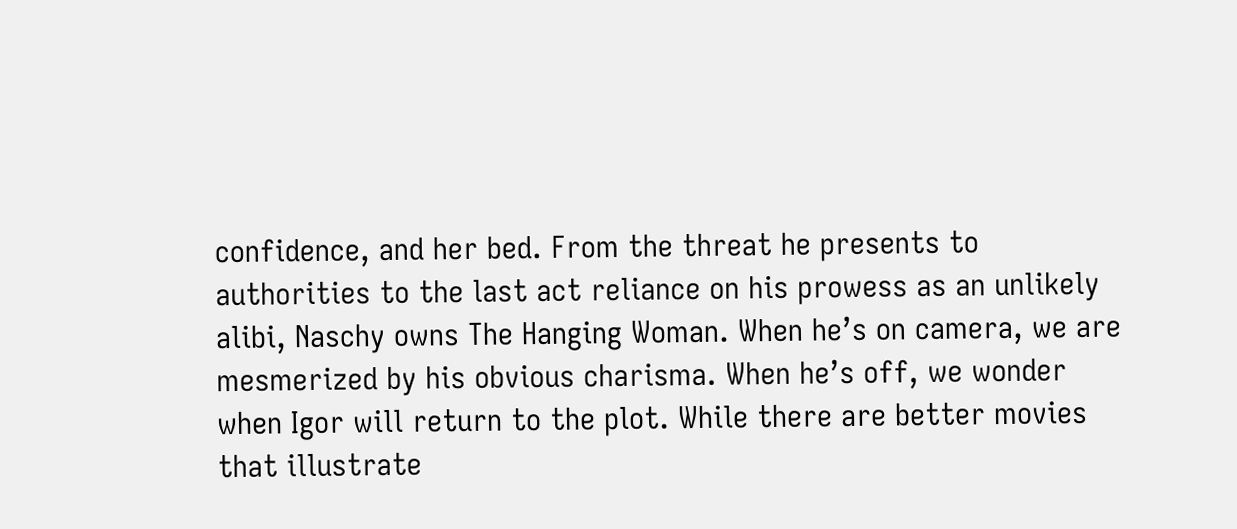confidence, and her bed. From the threat he presents to authorities to the last act reliance on his prowess as an unlikely alibi, Naschy owns The Hanging Woman. When he’s on camera, we are mesmerized by his obvious charisma. When he’s off, we wonder when Igor will return to the plot. While there are better movies that illustrate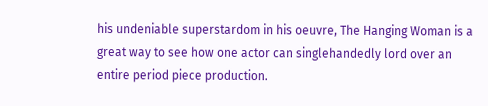his undeniable superstardom in his oeuvre, The Hanging Woman is a great way to see how one actor can singlehandedly lord over an entire period piece production.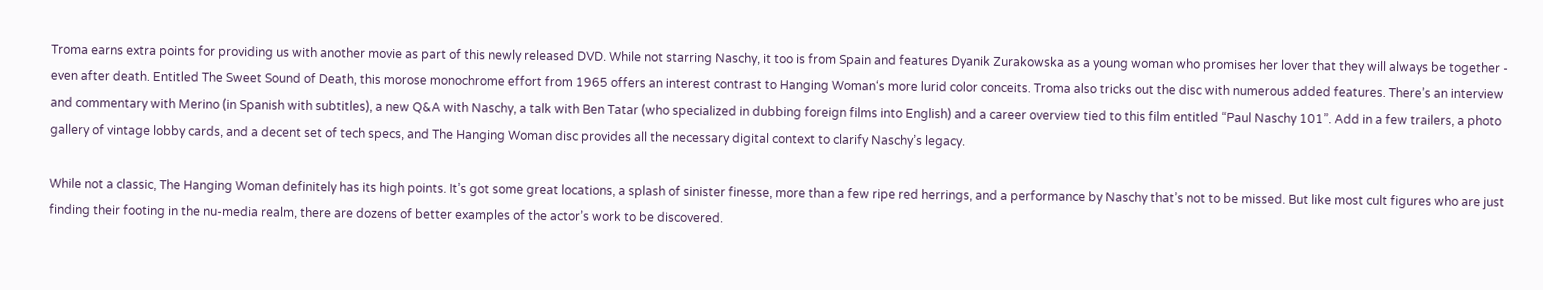Troma earns extra points for providing us with another movie as part of this newly released DVD. While not starring Naschy, it too is from Spain and features Dyanik Zurakowska as a young woman who promises her lover that they will always be together - even after death. Entitled The Sweet Sound of Death, this morose monochrome effort from 1965 offers an interest contrast to Hanging Woman‘s more lurid color conceits. Troma also tricks out the disc with numerous added features. There’s an interview and commentary with Merino (in Spanish with subtitles), a new Q&A with Naschy, a talk with Ben Tatar (who specialized in dubbing foreign films into English) and a career overview tied to this film entitled “Paul Naschy 101”. Add in a few trailers, a photo gallery of vintage lobby cards, and a decent set of tech specs, and The Hanging Woman disc provides all the necessary digital context to clarify Naschy’s legacy.

While not a classic, The Hanging Woman definitely has its high points. It’s got some great locations, a splash of sinister finesse, more than a few ripe red herrings, and a performance by Naschy that’s not to be missed. But like most cult figures who are just finding their footing in the nu-media realm, there are dozens of better examples of the actor’s work to be discovered.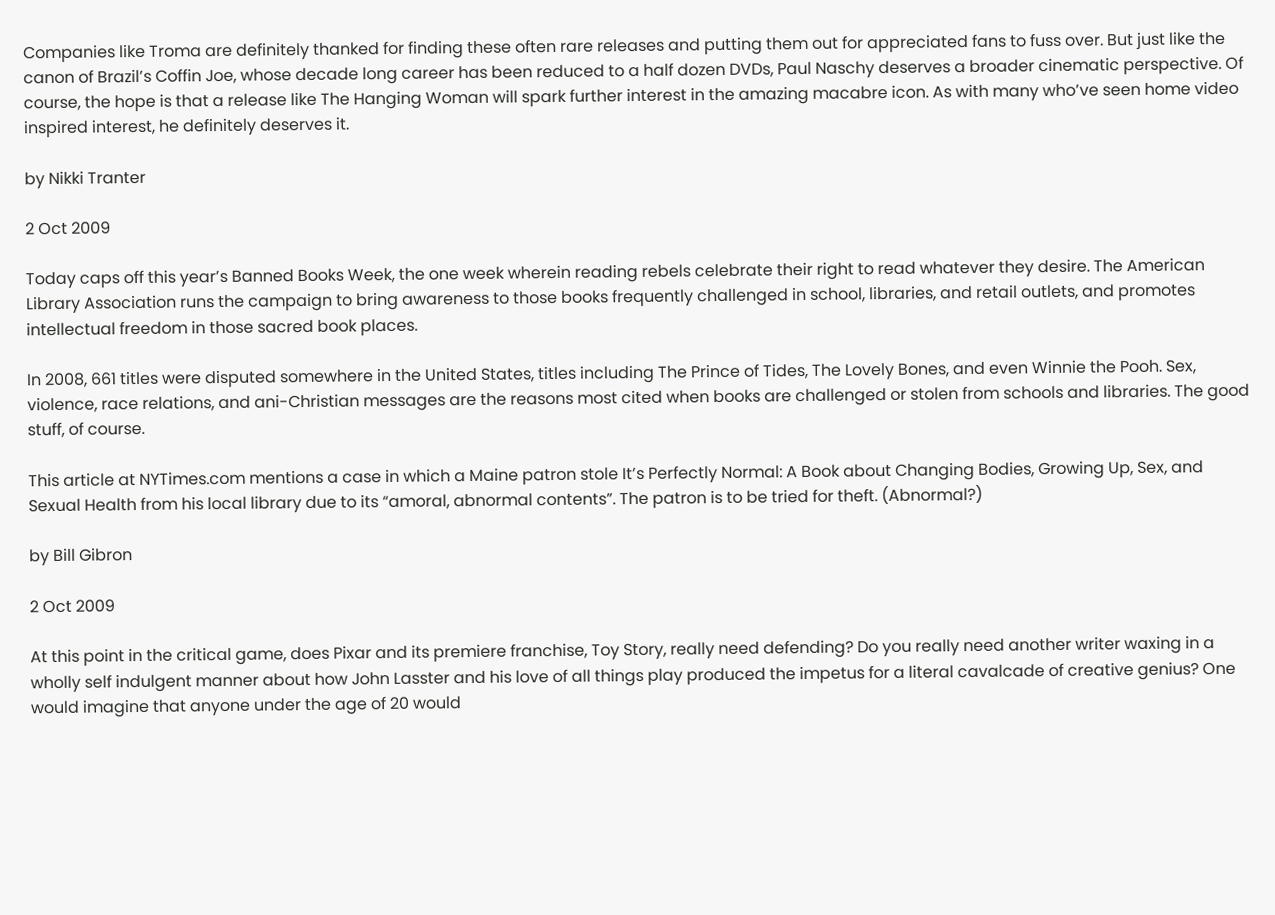Companies like Troma are definitely thanked for finding these often rare releases and putting them out for appreciated fans to fuss over. But just like the canon of Brazil’s Coffin Joe, whose decade long career has been reduced to a half dozen DVDs, Paul Naschy deserves a broader cinematic perspective. Of course, the hope is that a release like The Hanging Woman will spark further interest in the amazing macabre icon. As with many who’ve seen home video inspired interest, he definitely deserves it.

by Nikki Tranter

2 Oct 2009

Today caps off this year’s Banned Books Week, the one week wherein reading rebels celebrate their right to read whatever they desire. The American Library Association runs the campaign to bring awareness to those books frequently challenged in school, libraries, and retail outlets, and promotes intellectual freedom in those sacred book places.

In 2008, 661 titles were disputed somewhere in the United States, titles including The Prince of Tides, The Lovely Bones, and even Winnie the Pooh. Sex, violence, race relations, and ani-Christian messages are the reasons most cited when books are challenged or stolen from schools and libraries. The good stuff, of course.

This article at NYTimes.com mentions a case in which a Maine patron stole It’s Perfectly Normal: A Book about Changing Bodies, Growing Up, Sex, and Sexual Health from his local library due to its “amoral, abnormal contents”. The patron is to be tried for theft. (Abnormal?)

by Bill Gibron

2 Oct 2009

At this point in the critical game, does Pixar and its premiere franchise, Toy Story, really need defending? Do you really need another writer waxing in a wholly self indulgent manner about how John Lasster and his love of all things play produced the impetus for a literal cavalcade of creative genius? One would imagine that anyone under the age of 20 would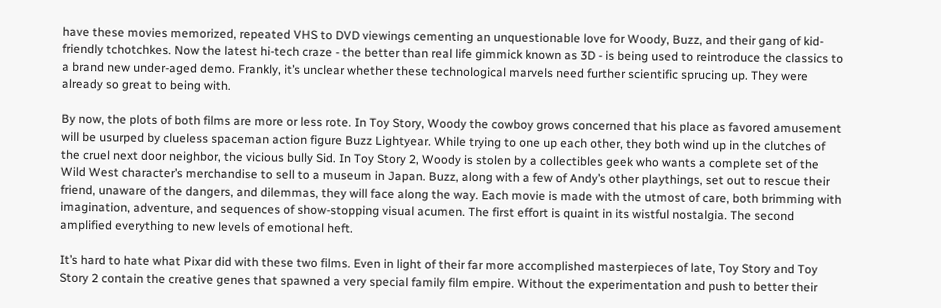have these movies memorized, repeated VHS to DVD viewings cementing an unquestionable love for Woody, Buzz, and their gang of kid-friendly tchotchkes. Now the latest hi-tech craze - the better than real life gimmick known as 3D - is being used to reintroduce the classics to a brand new under-aged demo. Frankly, it’s unclear whether these technological marvels need further scientific sprucing up. They were already so great to being with.

By now, the plots of both films are more or less rote. In Toy Story, Woody the cowboy grows concerned that his place as favored amusement will be usurped by clueless spaceman action figure Buzz Lightyear. While trying to one up each other, they both wind up in the clutches of the cruel next door neighbor, the vicious bully Sid. In Toy Story 2, Woody is stolen by a collectibles geek who wants a complete set of the Wild West character’s merchandise to sell to a museum in Japan. Buzz, along with a few of Andy’s other playthings, set out to rescue their friend, unaware of the dangers, and dilemmas, they will face along the way. Each movie is made with the utmost of care, both brimming with imagination, adventure, and sequences of show-stopping visual acumen. The first effort is quaint in its wistful nostalgia. The second amplified everything to new levels of emotional heft.

It’s hard to hate what Pixar did with these two films. Even in light of their far more accomplished masterpieces of late, Toy Story and Toy Story 2 contain the creative genes that spawned a very special family film empire. Without the experimentation and push to better their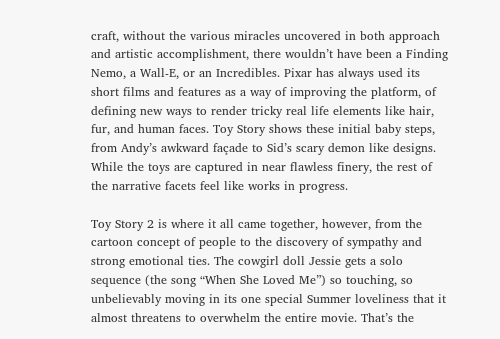craft, without the various miracles uncovered in both approach and artistic accomplishment, there wouldn’t have been a Finding Nemo, a Wall-E, or an Incredibles. Pixar has always used its short films and features as a way of improving the platform, of defining new ways to render tricky real life elements like hair, fur, and human faces. Toy Story shows these initial baby steps, from Andy’s awkward façade to Sid’s scary demon like designs. While the toys are captured in near flawless finery, the rest of the narrative facets feel like works in progress.

Toy Story 2 is where it all came together, however, from the cartoon concept of people to the discovery of sympathy and strong emotional ties. The cowgirl doll Jessie gets a solo sequence (the song “When She Loved Me”) so touching, so unbelievably moving in its one special Summer loveliness that it almost threatens to overwhelm the entire movie. That’s the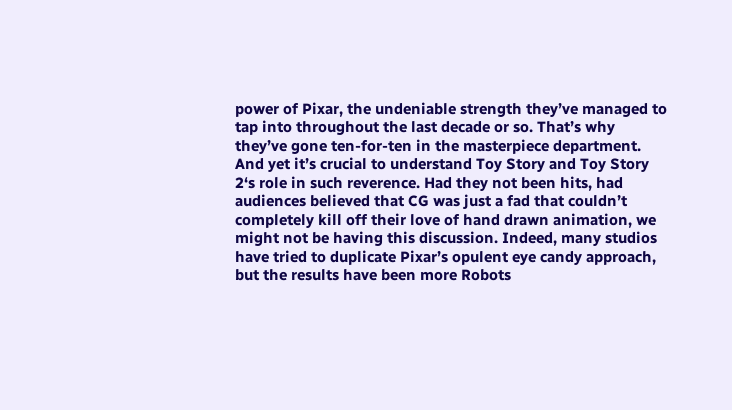power of Pixar, the undeniable strength they’ve managed to tap into throughout the last decade or so. That’s why they’ve gone ten-for-ten in the masterpiece department. And yet it’s crucial to understand Toy Story and Toy Story 2‘s role in such reverence. Had they not been hits, had audiences believed that CG was just a fad that couldn’t completely kill off their love of hand drawn animation, we might not be having this discussion. Indeed, many studios have tried to duplicate Pixar’s opulent eye candy approach, but the results have been more Robots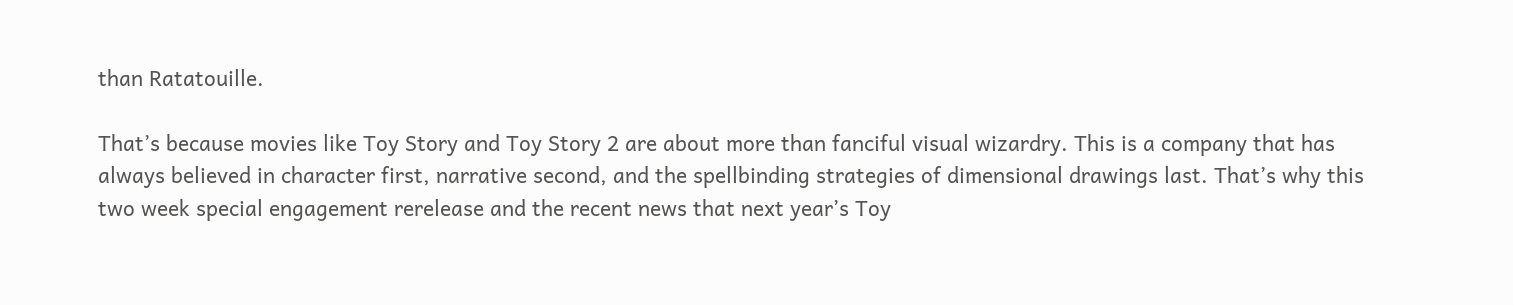than Ratatouille.

That’s because movies like Toy Story and Toy Story 2 are about more than fanciful visual wizardry. This is a company that has always believed in character first, narrative second, and the spellbinding strategies of dimensional drawings last. That’s why this two week special engagement rerelease and the recent news that next year’s Toy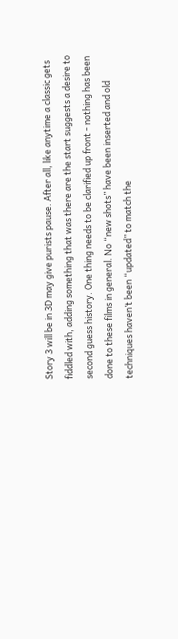Story 3 will be in 3D may give purists pause. After all, like anytime a classic gets fiddled with, adding something that was there are the start suggests a desire to second guess history. One thing needs to be clarified up front - nothing has been done to these films in general. No “new shots” have been inserted and old techniques haven’t been “updated” to match the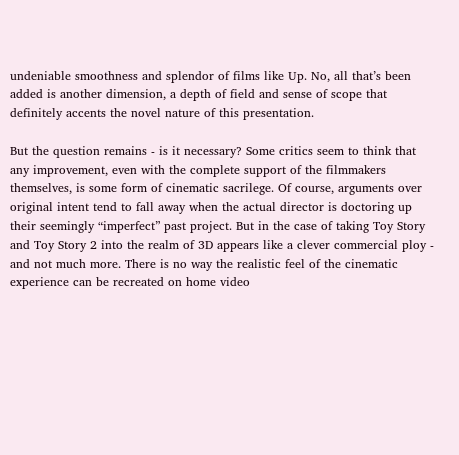undeniable smoothness and splendor of films like Up. No, all that’s been added is another dimension, a depth of field and sense of scope that definitely accents the novel nature of this presentation.

But the question remains - is it necessary? Some critics seem to think that any improvement, even with the complete support of the filmmakers themselves, is some form of cinematic sacrilege. Of course, arguments over original intent tend to fall away when the actual director is doctoring up their seemingly “imperfect” past project. But in the case of taking Toy Story and Toy Story 2 into the realm of 3D appears like a clever commercial ploy - and not much more. There is no way the realistic feel of the cinematic experience can be recreated on home video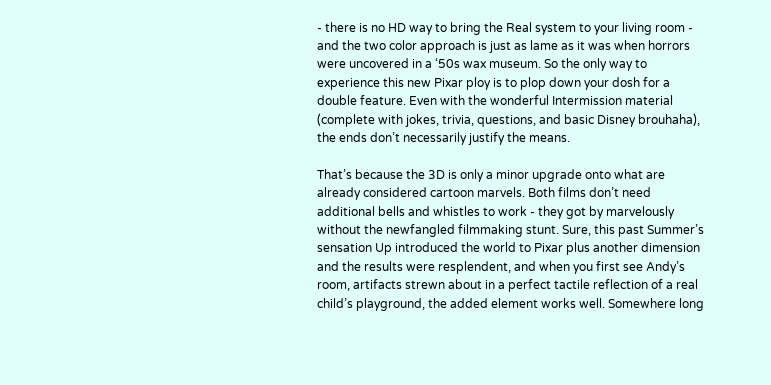- there is no HD way to bring the Real system to your living room - and the two color approach is just as lame as it was when horrors were uncovered in a ‘50s wax museum. So the only way to experience this new Pixar ploy is to plop down your dosh for a double feature. Even with the wonderful Intermission material (complete with jokes, trivia, questions, and basic Disney brouhaha), the ends don’t necessarily justify the means.

That’s because the 3D is only a minor upgrade onto what are already considered cartoon marvels. Both films don’t need additional bells and whistles to work - they got by marvelously without the newfangled filmmaking stunt. Sure, this past Summer’s sensation Up introduced the world to Pixar plus another dimension and the results were resplendent, and when you first see Andy’s room, artifacts strewn about in a perfect tactile reflection of a real child’s playground, the added element works well. Somewhere long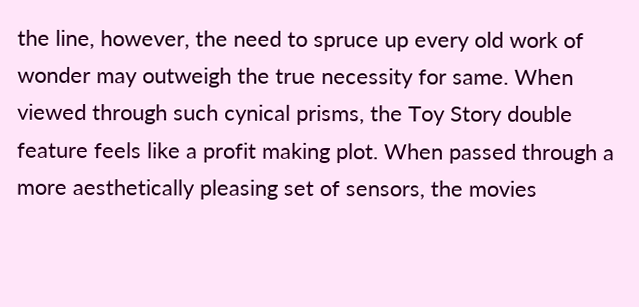the line, however, the need to spruce up every old work of wonder may outweigh the true necessity for same. When viewed through such cynical prisms, the Toy Story double feature feels like a profit making plot. When passed through a more aesthetically pleasing set of sensors, the movies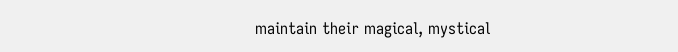maintain their magical, mystical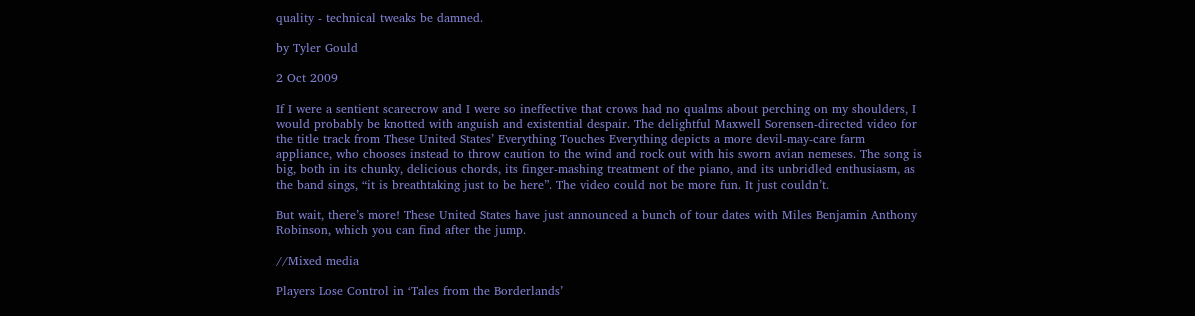quality - technical tweaks be damned.

by Tyler Gould

2 Oct 2009

If I were a sentient scarecrow and I were so ineffective that crows had no qualms about perching on my shoulders, I would probably be knotted with anguish and existential despair. The delightful Maxwell Sorensen-directed video for the title track from These United States’ Everything Touches Everything depicts a more devil-may-care farm appliance, who chooses instead to throw caution to the wind and rock out with his sworn avian nemeses. The song is big, both in its chunky, delicious chords, its finger-mashing treatment of the piano, and its unbridled enthusiasm, as the band sings, “it is breathtaking just to be here”. The video could not be more fun. It just couldn’t.

But wait, there’s more! These United States have just announced a bunch of tour dates with Miles Benjamin Anthony Robinson, which you can find after the jump.

//Mixed media

Players Lose Control in ‘Tales from the Borderlands’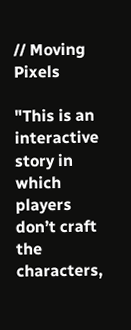// Moving Pixels

"This is an interactive story in which players don’t craft the characters,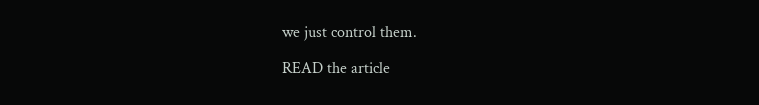we just control them.

READ the article